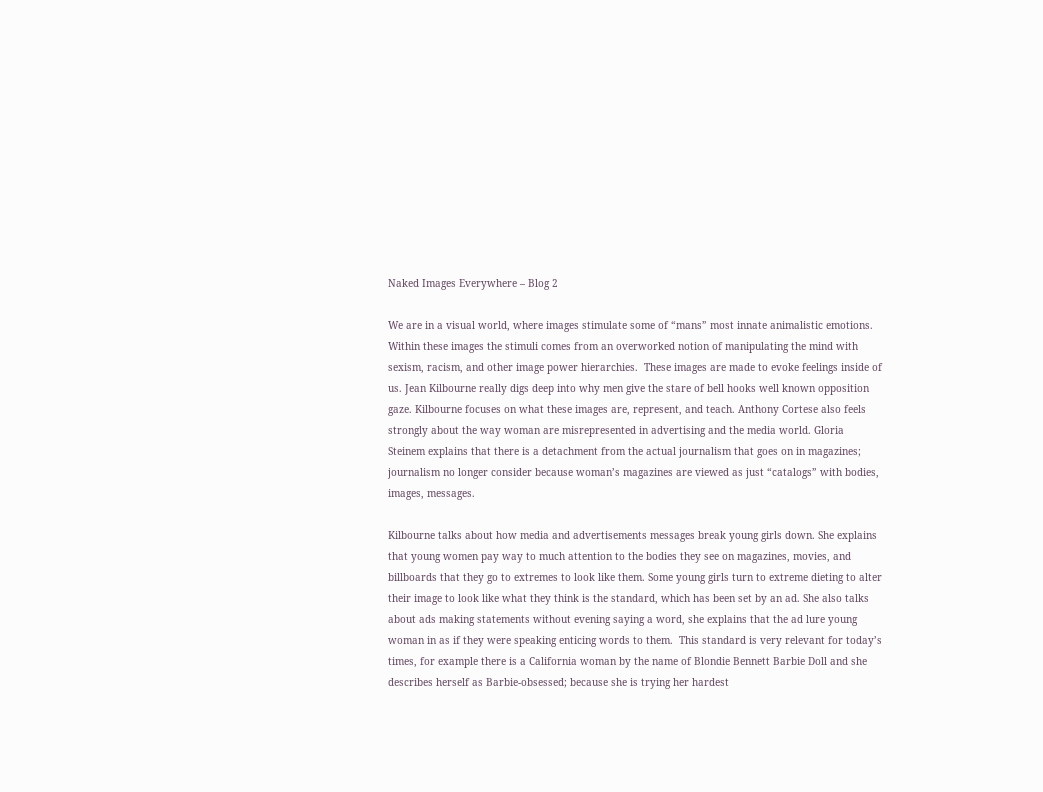Naked Images Everywhere – Blog 2

We are in a visual world, where images stimulate some of “mans” most innate animalistic emotions.  Within these images the stimuli comes from an overworked notion of manipulating the mind with sexism, racism, and other image power hierarchies.  These images are made to evoke feelings inside of us. Jean Kilbourne really digs deep into why men give the stare of bell hooks well known opposition gaze. Kilbourne focuses on what these images are, represent, and teach. Anthony Cortese also feels strongly about the way woman are misrepresented in advertising and the media world. Gloria Steinem explains that there is a detachment from the actual journalism that goes on in magazines; journalism no longer consider because woman’s magazines are viewed as just “catalogs” with bodies, images, messages.

Kilbourne talks about how media and advertisements messages break young girls down. She explains that young women pay way to much attention to the bodies they see on magazines, movies, and billboards that they go to extremes to look like them. Some young girls turn to extreme dieting to alter their image to look like what they think is the standard, which has been set by an ad. She also talks about ads making statements without evening saying a word, she explains that the ad lure young woman in as if they were speaking enticing words to them.  This standard is very relevant for today’s times, for example there is a California woman by the name of Blondie Bennett Barbie Doll and she describes herself as Barbie-obsessed; because she is trying her hardest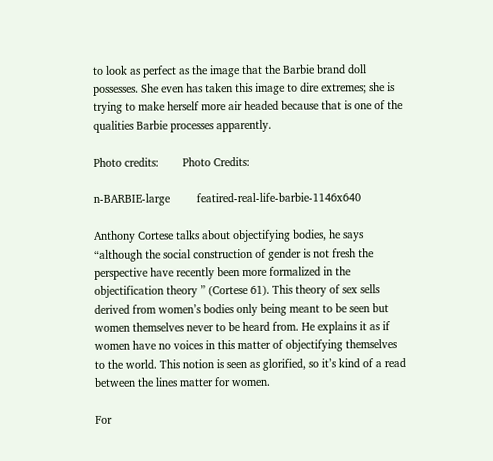to look as perfect as the image that the Barbie brand doll possesses. She even has taken this image to dire extremes; she is trying to make herself more air headed because that is one of the qualities Barbie processes apparently.

Photo credits:        Photo Credits:

n-BARBIE-large         featired-real-life-barbie-1146x640

Anthony Cortese talks about objectifying bodies, he says “although the social construction of gender is not fresh the perspective have recently been more formalized in the objectification theory ” (Cortese 61). This theory of sex sells derived from women’s bodies only being meant to be seen but women themselves never to be heard from. He explains it as if women have no voices in this matter of objectifying themselves to the world. This notion is seen as glorified, so it’s kind of a read between the lines matter for women.

For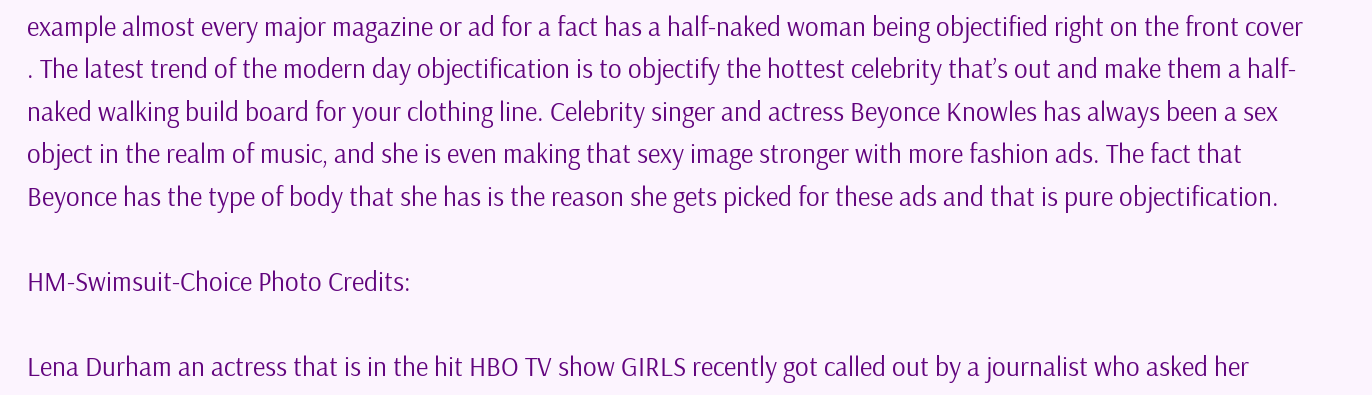example almost every major magazine or ad for a fact has a half-naked woman being objectified right on the front cover . The latest trend of the modern day objectification is to objectify the hottest celebrity that’s out and make them a half- naked walking build board for your clothing line. Celebrity singer and actress Beyonce Knowles has always been a sex object in the realm of music, and she is even making that sexy image stronger with more fashion ads. The fact that Beyonce has the type of body that she has is the reason she gets picked for these ads and that is pure objectification.

HM-Swimsuit-Choice Photo Credits:

Lena Durham an actress that is in the hit HBO TV show GIRLS recently got called out by a journalist who asked her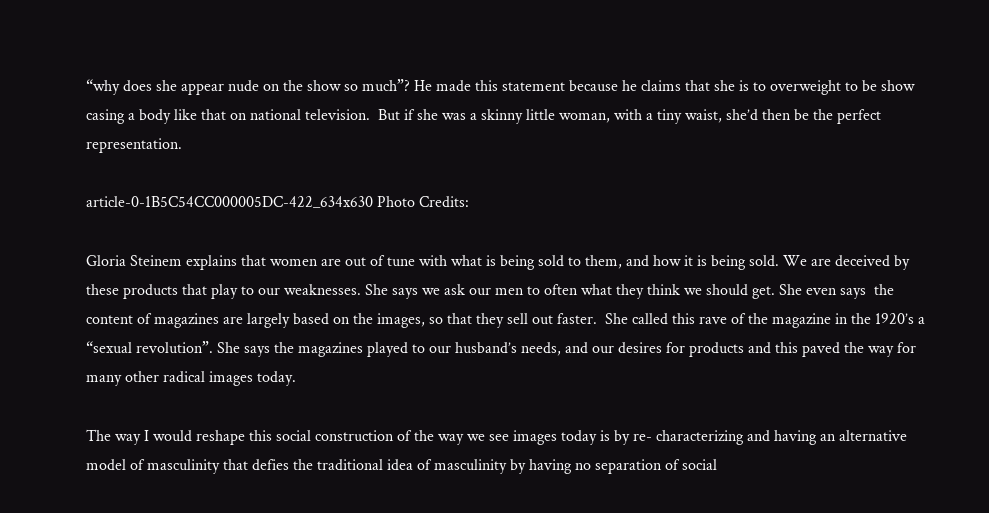“why does she appear nude on the show so much”? He made this statement because he claims that she is to overweight to be show casing a body like that on national television.  But if she was a skinny little woman, with a tiny waist, she’d then be the perfect representation.

article-0-1B5C54CC000005DC-422_634x630 Photo Credits:

Gloria Steinem explains that women are out of tune with what is being sold to them, and how it is being sold. We are deceived by these products that play to our weaknesses. She says we ask our men to often what they think we should get. She even says  the content of magazines are largely based on the images, so that they sell out faster.  She called this rave of the magazine in the 1920’s a “sexual revolution”. She says the magazines played to our husband’s needs, and our desires for products and this paved the way for many other radical images today.

The way I would reshape this social construction of the way we see images today is by re- characterizing and having an alternative model of masculinity that defies the traditional idea of masculinity by having no separation of social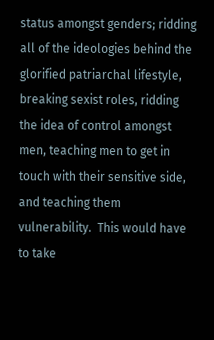status amongst genders; ridding all of the ideologies behind the glorified patriarchal lifestyle, breaking sexist roles, ridding the idea of control amongst men, teaching men to get in touch with their sensitive side, and teaching them vulnerability.  This would have to take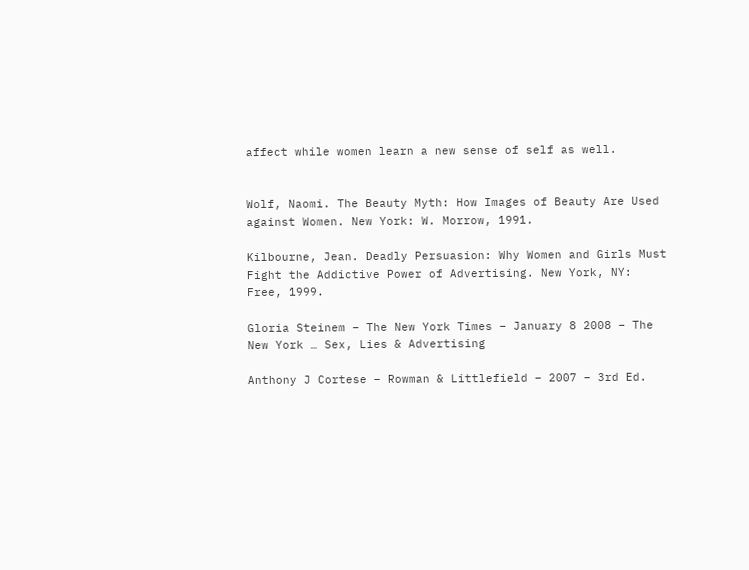affect while women learn a new sense of self as well.


Wolf, Naomi. The Beauty Myth: How Images of Beauty Are Used against Women. New York: W. Morrow, 1991.

Kilbourne, Jean. Deadly Persuasion: Why Women and Girls Must Fight the Addictive Power of Advertising. New York, NY: Free, 1999.

Gloria Steinem – The New York Times – January 8 2008 – The New York … Sex, Lies & Advertising

Anthony J Cortese – Rowman & Littlefield – 2007 – 3rd Ed.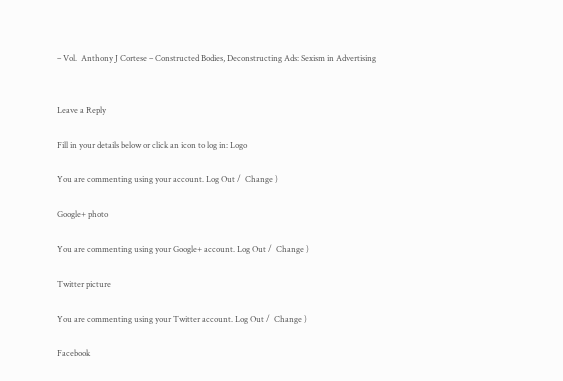– Vol.  Anthony J Cortese – Constructed Bodies, Deconstructing Ads: Sexism in Advertising


Leave a Reply

Fill in your details below or click an icon to log in: Logo

You are commenting using your account. Log Out /  Change )

Google+ photo

You are commenting using your Google+ account. Log Out /  Change )

Twitter picture

You are commenting using your Twitter account. Log Out /  Change )

Facebook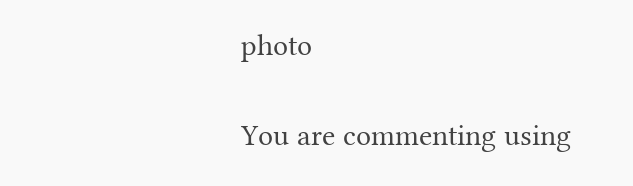photo

You are commenting using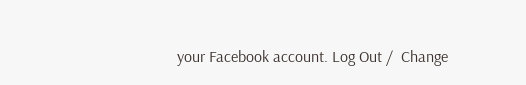your Facebook account. Log Out /  Change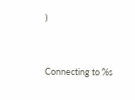)


Connecting to %s